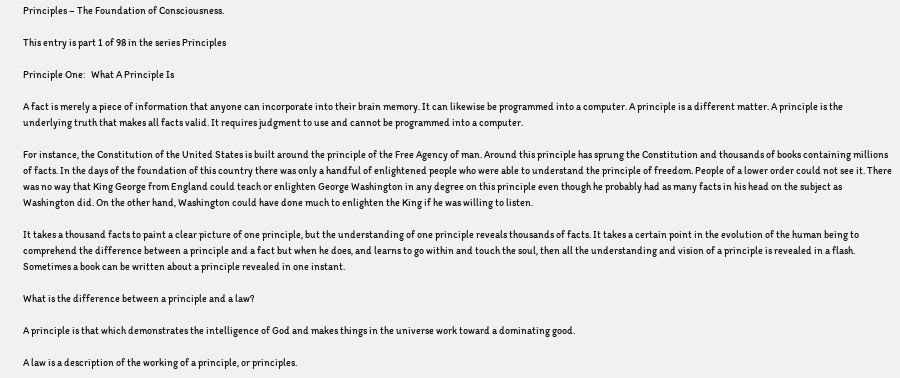Principles – The Foundation of Consciousness.

This entry is part 1 of 98 in the series Principles

Principle One:   What A Principle Is

A fact is merely a piece of information that anyone can incorporate into their brain memory. It can likewise be programmed into a computer. A principle is a different matter. A principle is the underlying truth that makes all facts valid. It requires judgment to use and cannot be programmed into a computer.

For instance, the Constitution of the United States is built around the principle of the Free Agency of man. Around this principle has sprung the Constitution and thousands of books containing millions of facts. In the days of the foundation of this country there was only a handful of enlightened people who were able to understand the principle of freedom. People of a lower order could not see it. There was no way that King George from England could teach or enlighten George Washington in any degree on this principle even though he probably had as many facts in his head on the subject as Washington did. On the other hand, Washington could have done much to enlighten the King if he was willing to listen.

It takes a thousand facts to paint a clear picture of one principle, but the understanding of one principle reveals thousands of facts. It takes a certain point in the evolution of the human being to comprehend the difference between a principle and a fact but when he does, and learns to go within and touch the soul, then all the understanding and vision of a principle is revealed in a flash. Sometimes a book can be written about a principle revealed in one instant.

What is the difference between a principle and a law?

A principle is that which demonstrates the intelligence of God and makes things in the universe work toward a dominating good.

A law is a description of the working of a principle, or principles.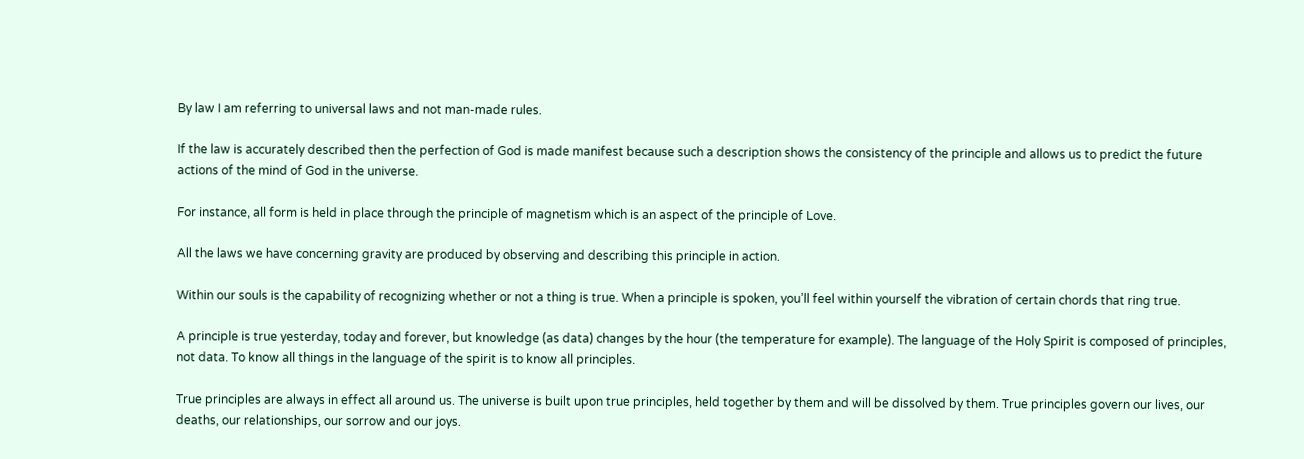By law I am referring to universal laws and not man-made rules.

If the law is accurately described then the perfection of God is made manifest because such a description shows the consistency of the principle and allows us to predict the future actions of the mind of God in the universe.

For instance, all form is held in place through the principle of magnetism which is an aspect of the principle of Love.

All the laws we have concerning gravity are produced by observing and describing this principle in action.

Within our souls is the capability of recognizing whether or not a thing is true. When a principle is spoken, you’ll feel within yourself the vibration of certain chords that ring true.

A principle is true yesterday, today and forever, but knowledge (as data) changes by the hour (the temperature for example). The language of the Holy Spirit is composed of principles, not data. To know all things in the language of the spirit is to know all principles.

True principles are always in effect all around us. The universe is built upon true principles, held together by them and will be dissolved by them. True principles govern our lives, our deaths, our relationships, our sorrow and our joys.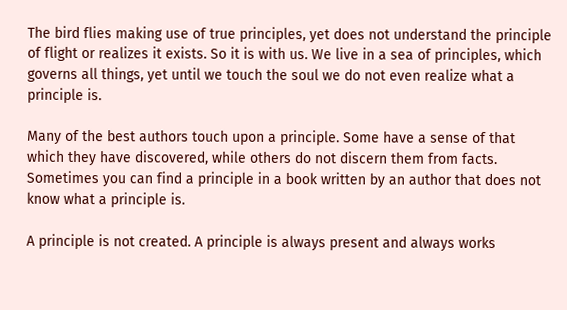The bird flies making use of true principles, yet does not understand the principle of flight or realizes it exists. So it is with us. We live in a sea of principles, which governs all things, yet until we touch the soul we do not even realize what a principle is.

Many of the best authors touch upon a principle. Some have a sense of that which they have discovered, while others do not discern them from facts. Sometimes you can find a principle in a book written by an author that does not know what a principle is.

A principle is not created. A principle is always present and always works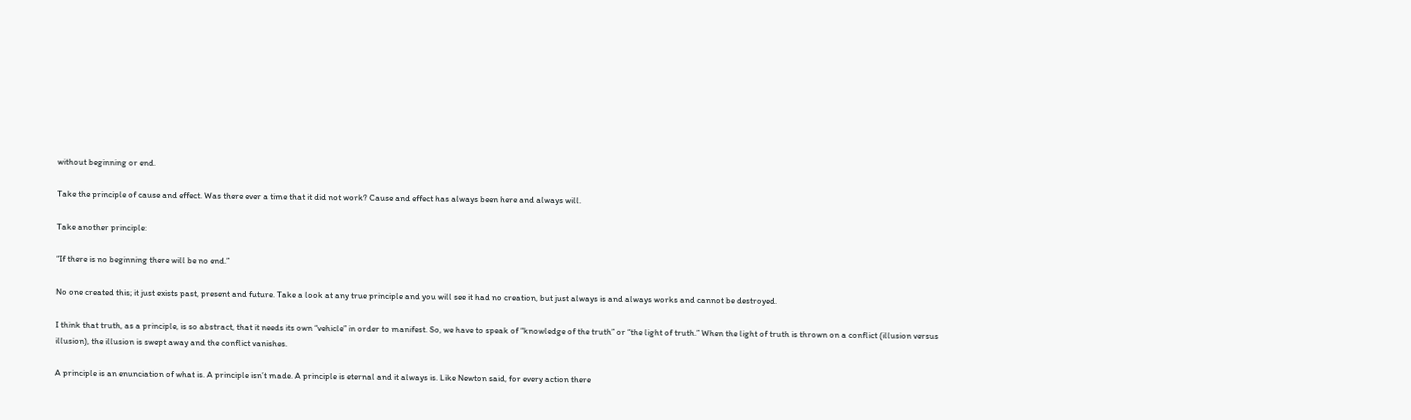without beginning or end.

Take the principle of cause and effect. Was there ever a time that it did not work? Cause and effect has always been here and always will.

Take another principle:

“If there is no beginning there will be no end.”

No one created this; it just exists past, present and future. Take a look at any true principle and you will see it had no creation, but just always is and always works and cannot be destroyed.

I think that truth, as a principle, is so abstract, that it needs its own “vehicle” in order to manifest. So, we have to speak of “knowledge of the truth” or “the light of truth.” When the light of truth is thrown on a conflict (illusion versus illusion), the illusion is swept away and the conflict vanishes.

A principle is an enunciation of what is. A principle isn’t made. A principle is eternal and it always is. Like Newton said, for every action there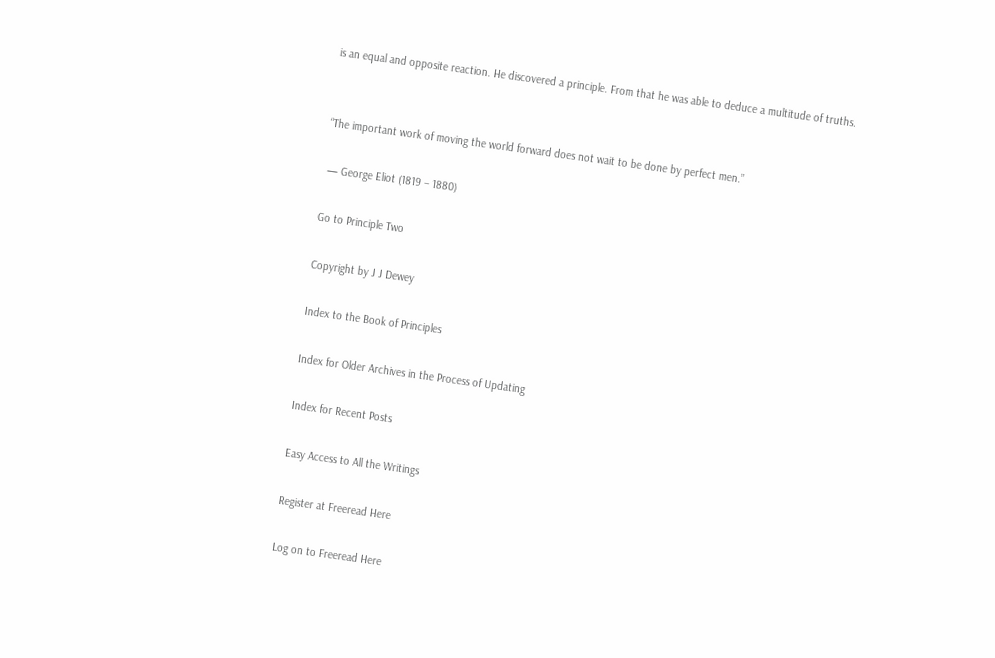is an equal and opposite reaction. He discovered a principle. From that he was able to deduce a multitude of truths.


“The important work of moving the world forward does not wait to be done by perfect men.”

 — George Eliot (1819 – 1880)

Go to Principle Two

Copyright by J J Dewey

Index to the Book of Principles

Index for Older Archives in the Process of Updating

Index for Recent Posts

Easy Access to All the Writings

Register at Freeread Here

Log on to Freeread Here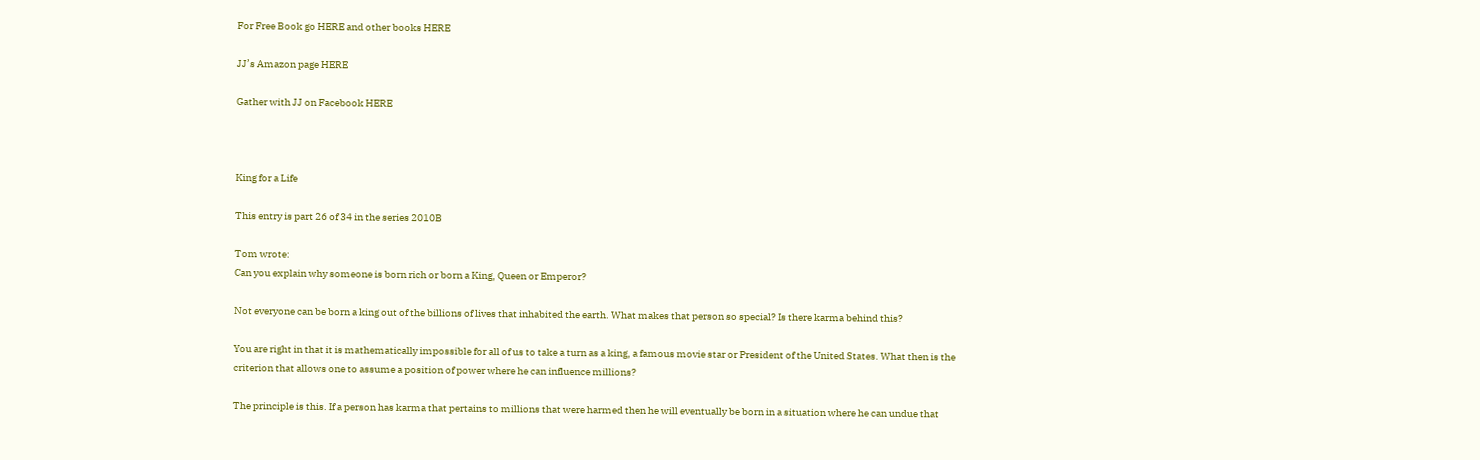For Free Book go HERE and other books HERE

JJ’s Amazon page HERE

Gather with JJ on Facebook HERE



King for a Life

This entry is part 26 of 34 in the series 2010B

Tom wrote:
Can you explain why someone is born rich or born a King, Queen or Emperor?

Not everyone can be born a king out of the billions of lives that inhabited the earth. What makes that person so special? Is there karma behind this?

You are right in that it is mathematically impossible for all of us to take a turn as a king, a famous movie star or President of the United States. What then is the criterion that allows one to assume a position of power where he can influence millions?

The principle is this. If a person has karma that pertains to millions that were harmed then he will eventually be born in a situation where he can undue that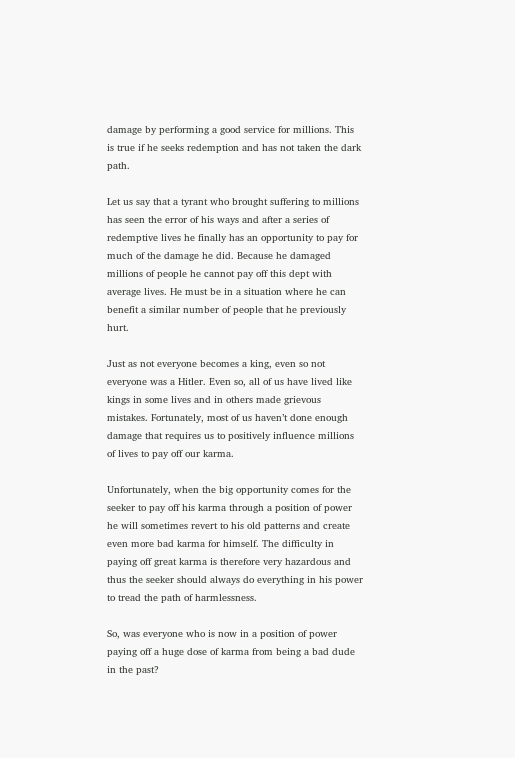damage by performing a good service for millions. This is true if he seeks redemption and has not taken the dark path.

Let us say that a tyrant who brought suffering to millions has seen the error of his ways and after a series of redemptive lives he finally has an opportunity to pay for much of the damage he did. Because he damaged millions of people he cannot pay off this dept with average lives. He must be in a situation where he can benefit a similar number of people that he previously hurt.

Just as not everyone becomes a king, even so not everyone was a Hitler. Even so, all of us have lived like kings in some lives and in others made grievous mistakes. Fortunately, most of us haven’t done enough damage that requires us to positively influence millions of lives to pay off our karma.

Unfortunately, when the big opportunity comes for the seeker to pay off his karma through a position of power he will sometimes revert to his old patterns and create even more bad karma for himself. The difficulty in paying off great karma is therefore very hazardous and thus the seeker should always do everything in his power to tread the path of harmlessness.

So, was everyone who is now in a position of power paying off a huge dose of karma from being a bad dude in the past?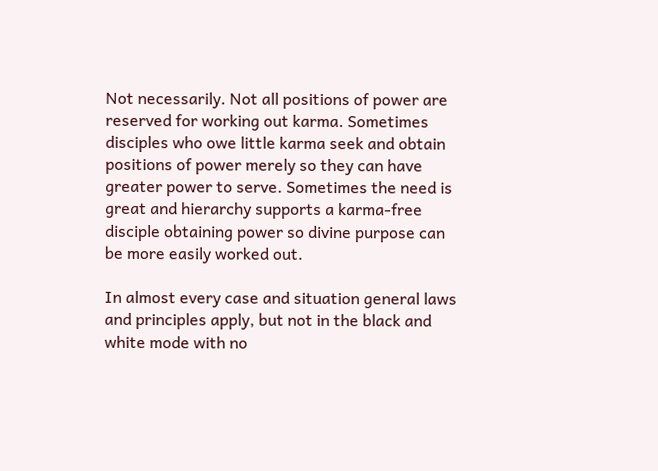Not necessarily. Not all positions of power are reserved for working out karma. Sometimes disciples who owe little karma seek and obtain positions of power merely so they can have greater power to serve. Sometimes the need is great and hierarchy supports a karma-free disciple obtaining power so divine purpose can be more easily worked out.

In almost every case and situation general laws and principles apply, but not in the black and white mode with no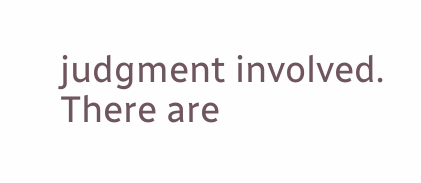judgment involved. There are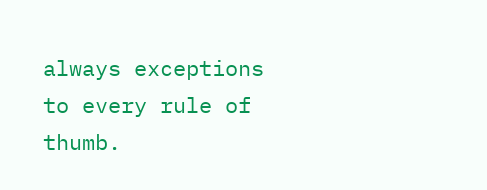always exceptions to every rule of thumb.